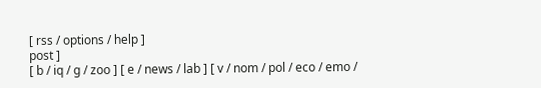[ rss / options / help ]
post ]
[ b / iq / g / zoo ] [ e / news / lab ] [ v / nom / pol / eco / emo /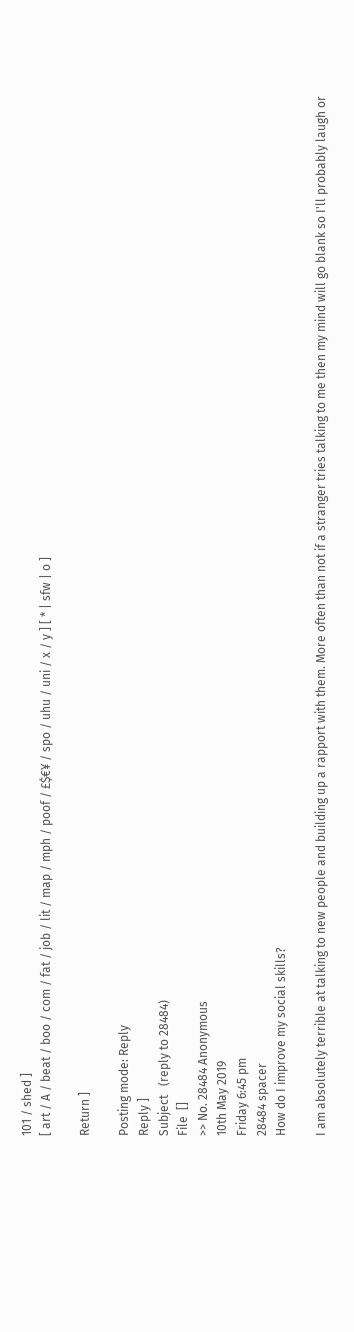101 / shed ]
[ art / A / beat / boo / com / fat / job / lit / map / mph / poof / £$€¥ / spo / uhu / uni / x / y ] [ * | sfw | o ]

Return ]

Posting mode: Reply
Reply ]
Subject   (reply to 28484)
File  []
>> No. 28484 Anonymous
10th May 2019
Friday 6:45 pm
28484 spacer
How do I improve my social skills?

I am absolutely terrible at talking to new people and building up a rapport with them. More often than not if a stranger tries talking to me then my mind will go blank so I'll probably laugh or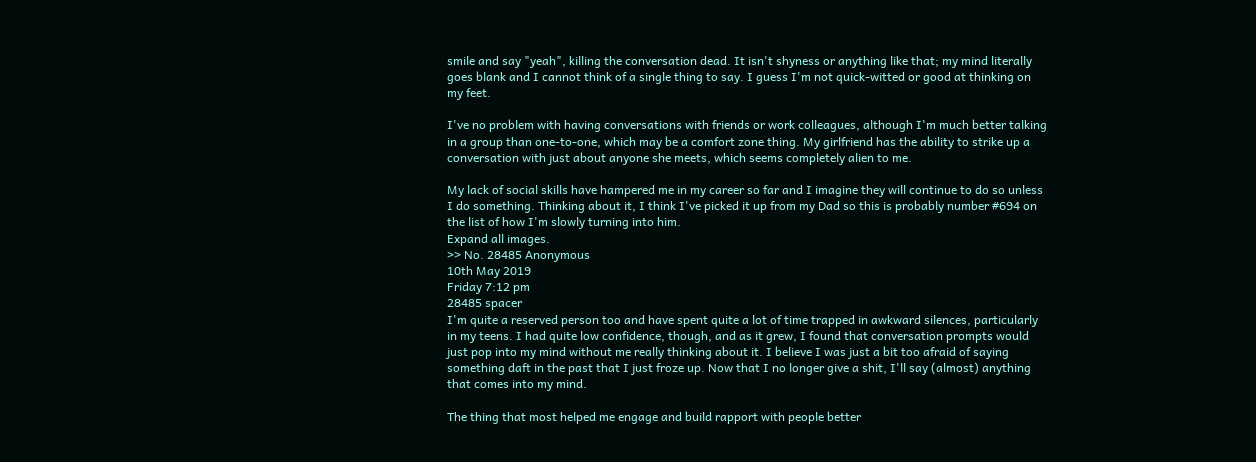smile and say "yeah", killing the conversation dead. It isn't shyness or anything like that; my mind literally goes blank and I cannot think of a single thing to say. I guess I'm not quick-witted or good at thinking on my feet.

I've no problem with having conversations with friends or work colleagues, although I'm much better talking in a group than one-to-one, which may be a comfort zone thing. My girlfriend has the ability to strike up a conversation with just about anyone she meets, which seems completely alien to me.

My lack of social skills have hampered me in my career so far and I imagine they will continue to do so unless I do something. Thinking about it, I think I've picked it up from my Dad so this is probably number #694 on the list of how I'm slowly turning into him.
Expand all images.
>> No. 28485 Anonymous
10th May 2019
Friday 7:12 pm
28485 spacer
I'm quite a reserved person too and have spent quite a lot of time trapped in awkward silences, particularly in my teens. I had quite low confidence, though, and as it grew, I found that conversation prompts would just pop into my mind without me really thinking about it. I believe I was just a bit too afraid of saying something daft in the past that I just froze up. Now that I no longer give a shit, I'll say (almost) anything that comes into my mind.

The thing that most helped me engage and build rapport with people better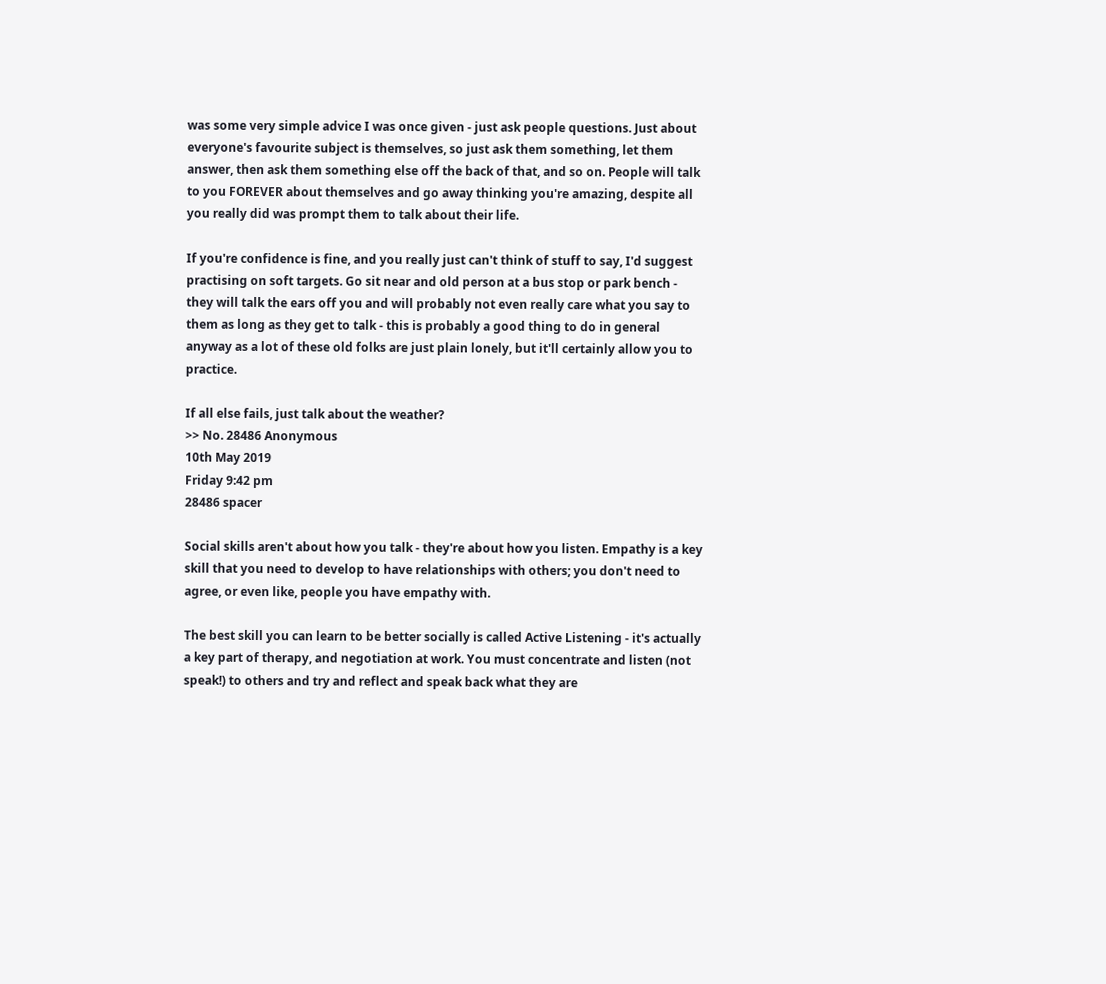was some very simple advice I was once given - just ask people questions. Just about everyone's favourite subject is themselves, so just ask them something, let them answer, then ask them something else off the back of that, and so on. People will talk to you FOREVER about themselves and go away thinking you're amazing, despite all you really did was prompt them to talk about their life.

If you're confidence is fine, and you really just can't think of stuff to say, I'd suggest practising on soft targets. Go sit near and old person at a bus stop or park bench - they will talk the ears off you and will probably not even really care what you say to them as long as they get to talk - this is probably a good thing to do in general anyway as a lot of these old folks are just plain lonely, but it'll certainly allow you to practice.

If all else fails, just talk about the weather?
>> No. 28486 Anonymous
10th May 2019
Friday 9:42 pm
28486 spacer

Social skills aren't about how you talk - they're about how you listen. Empathy is a key skill that you need to develop to have relationships with others; you don't need to agree, or even like, people you have empathy with.

The best skill you can learn to be better socially is called Active Listening - it's actually a key part of therapy, and negotiation at work. You must concentrate and listen (not speak!) to others and try and reflect and speak back what they are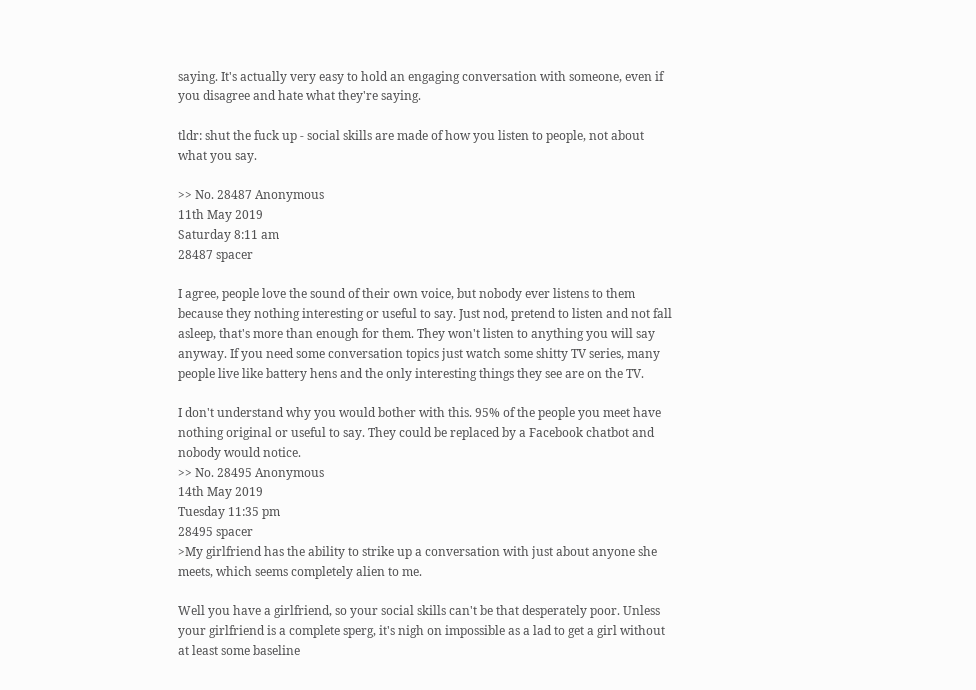saying. It's actually very easy to hold an engaging conversation with someone, even if you disagree and hate what they're saying.

tldr: shut the fuck up - social skills are made of how you listen to people, not about what you say.

>> No. 28487 Anonymous
11th May 2019
Saturday 8:11 am
28487 spacer

I agree, people love the sound of their own voice, but nobody ever listens to them because they nothing interesting or useful to say. Just nod, pretend to listen and not fall asleep, that's more than enough for them. They won't listen to anything you will say anyway. If you need some conversation topics just watch some shitty TV series, many people live like battery hens and the only interesting things they see are on the TV.

I don't understand why you would bother with this. 95% of the people you meet have nothing original or useful to say. They could be replaced by a Facebook chatbot and nobody would notice.
>> No. 28495 Anonymous
14th May 2019
Tuesday 11:35 pm
28495 spacer
>My girlfriend has the ability to strike up a conversation with just about anyone she meets, which seems completely alien to me.

Well you have a girlfriend, so your social skills can't be that desperately poor. Unless your girlfriend is a complete sperg, it's nigh on impossible as a lad to get a girl without at least some baseline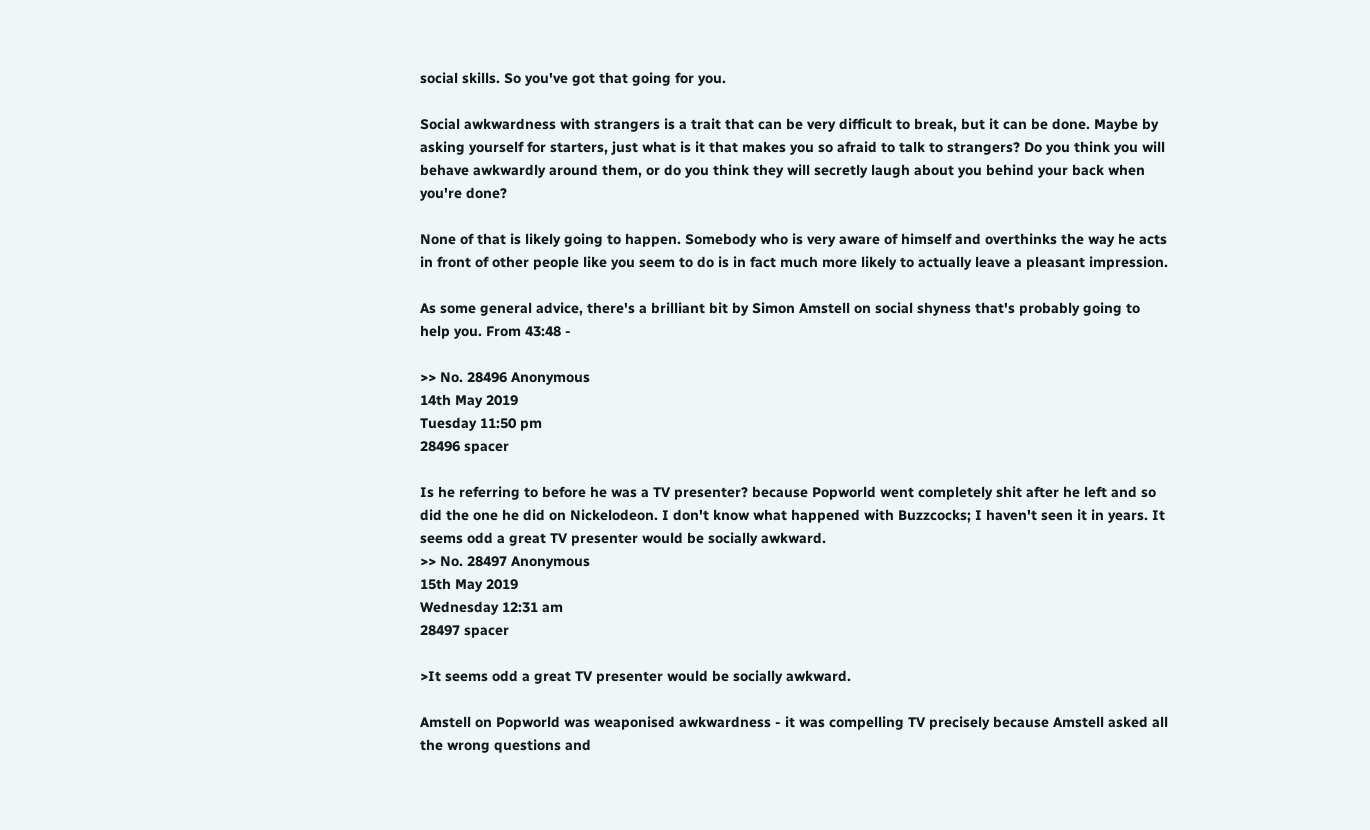social skills. So you've got that going for you.

Social awkwardness with strangers is a trait that can be very difficult to break, but it can be done. Maybe by asking yourself for starters, just what is it that makes you so afraid to talk to strangers? Do you think you will behave awkwardly around them, or do you think they will secretly laugh about you behind your back when you're done?

None of that is likely going to happen. Somebody who is very aware of himself and overthinks the way he acts in front of other people like you seem to do is in fact much more likely to actually leave a pleasant impression.

As some general advice, there's a brilliant bit by Simon Amstell on social shyness that's probably going to help you. From 43:48 -

>> No. 28496 Anonymous
14th May 2019
Tuesday 11:50 pm
28496 spacer

Is he referring to before he was a TV presenter? because Popworld went completely shit after he left and so did the one he did on Nickelodeon. I don't know what happened with Buzzcocks; I haven't seen it in years. It seems odd a great TV presenter would be socially awkward.
>> No. 28497 Anonymous
15th May 2019
Wednesday 12:31 am
28497 spacer

>It seems odd a great TV presenter would be socially awkward.

Amstell on Popworld was weaponised awkwardness - it was compelling TV precisely because Amstell asked all the wrong questions and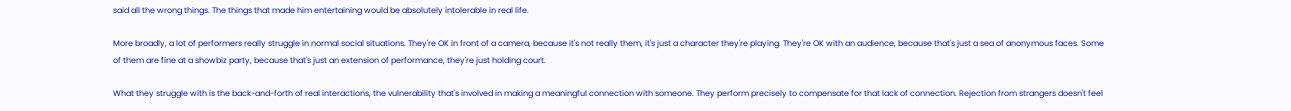said all the wrong things. The things that made him entertaining would be absolutely intolerable in real life.

More broadly, a lot of performers really struggle in normal social situations. They're OK in front of a camera, because it's not really them, it's just a character they're playing. They're OK with an audience, because that's just a sea of anonymous faces. Some of them are fine at a showbiz party, because that's just an extension of performance, they're just holding court.

What they struggle with is the back-and-forth of real interactions, the vulnerability that's involved in making a meaningful connection with someone. They perform precisely to compensate for that lack of connection. Rejection from strangers doesn't feel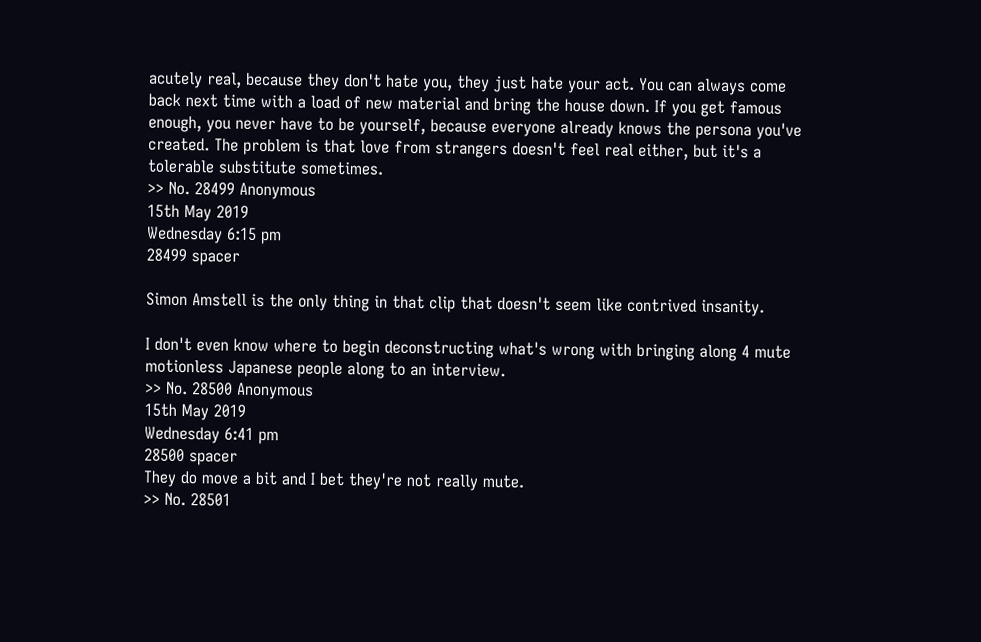acutely real, because they don't hate you, they just hate your act. You can always come back next time with a load of new material and bring the house down. If you get famous enough, you never have to be yourself, because everyone already knows the persona you've created. The problem is that love from strangers doesn't feel real either, but it's a tolerable substitute sometimes.
>> No. 28499 Anonymous
15th May 2019
Wednesday 6:15 pm
28499 spacer

Simon Amstell is the only thing in that clip that doesn't seem like contrived insanity.

I don't even know where to begin deconstructing what's wrong with bringing along 4 mute motionless Japanese people along to an interview.
>> No. 28500 Anonymous
15th May 2019
Wednesday 6:41 pm
28500 spacer
They do move a bit and I bet they're not really mute.
>> No. 28501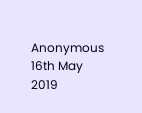Anonymous
16th May 2019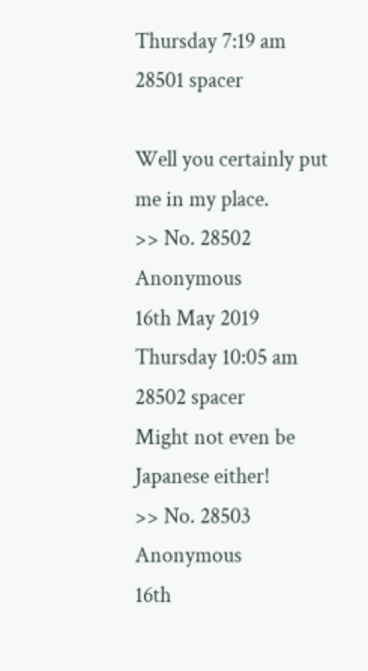Thursday 7:19 am
28501 spacer

Well you certainly put me in my place.
>> No. 28502 Anonymous
16th May 2019
Thursday 10:05 am
28502 spacer
Might not even be Japanese either!
>> No. 28503 Anonymous
16th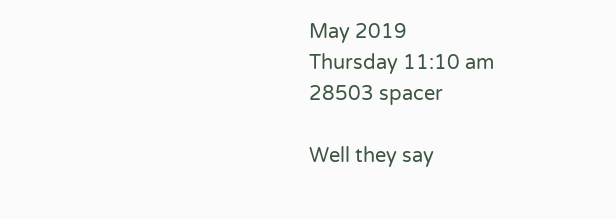May 2019
Thursday 11:10 am
28503 spacer

Well they say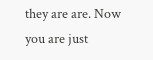they are are. Now you are just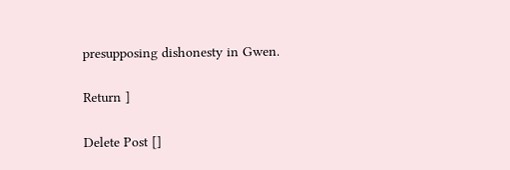presupposing dishonesty in Gwen.

Return ]

Delete Post []